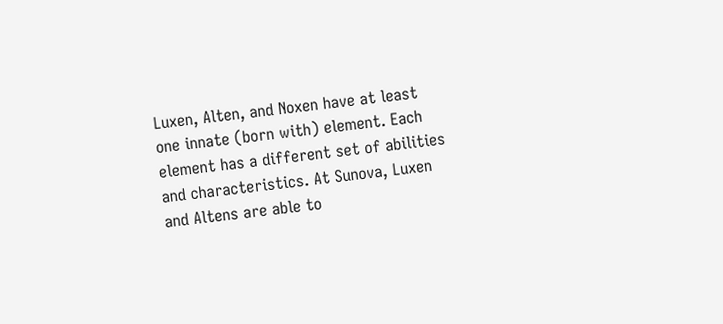Luxen, Alten, and Noxen have at least one innate (born with) element. Each element has a different set of abilities and characteristics. At Sunova, Luxen and Altens are able to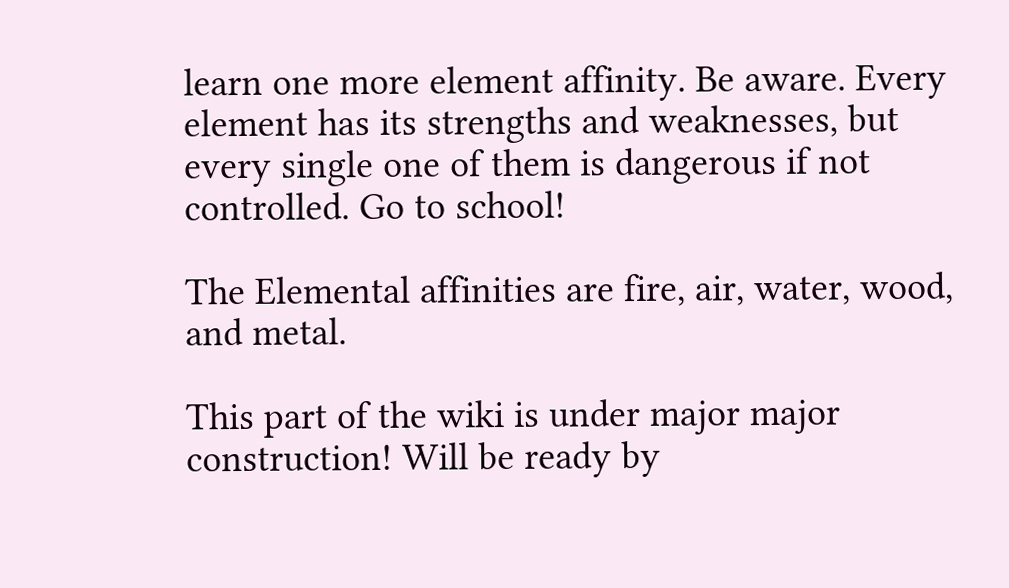learn one more element affinity. Be aware. Every element has its strengths and weaknesses, but every single one of them is dangerous if not controlled. Go to school!

The Elemental affinities are fire, air, water, wood, and metal.

This part of the wiki is under major major construction! Will be ready by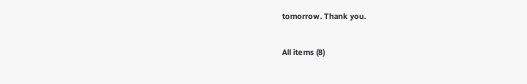tomorrow. Thank you.

All items (8)